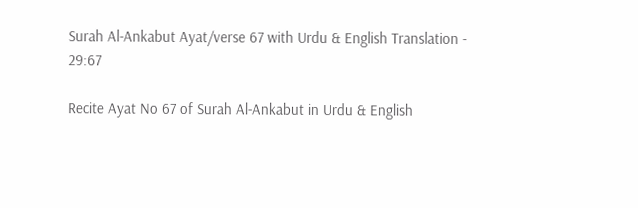Surah Al-Ankabut Ayat/verse 67 with Urdu & English Translation - 29:67

Recite Ayat No 67 of Surah Al-Ankabut in Urdu & English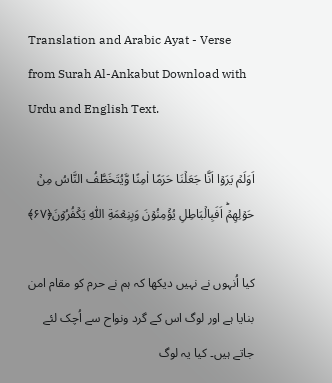Translation and Arabic Ayat - Verse from Surah Al-Ankabut Download with Urdu and English Text.

اَوَلَمۡ يَرَوۡا اَنَّا جَعَلۡنَا حَرَمًا اٰمِنًا وَّيُتَخَطَّفُ النَّاسُ مِنۡ حَوۡلِهِمۡ‌ؕ اَفَبِالۡبَاطِلِ يُؤۡمِنُوۡنَ وَبِنِعۡمَةِ اللّٰهِ يَكۡفُرُوۡنَ﴿۶۷﴾

کیا اُنہوں نے نہیں دیکھا کہ ہم نے حرم کو مقام امن بنایا ہے اور لوگ اس کے گرد ونواح سے اُچک لئے جاتے ہیں۔ کیا یہ لوگ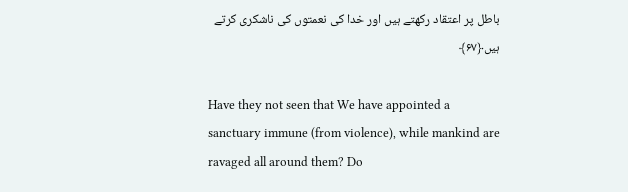باطل پر اعتقاد رکھتے ہیں اور خدا کی نعمتوں کی ناشکری کرتے ہیں﴿۶۷﴾

Have they not seen that We have appointed a sanctuary immune (from violence), while mankind are ravaged all around them? Do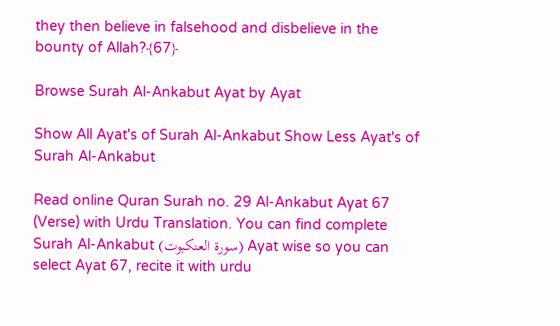they then believe in falsehood and disbelieve in the bounty of Allah?﴾67﴿

Browse Surah Al-Ankabut Ayat by Ayat

Show All Ayat's of Surah Al-Ankabut Show Less Ayat's of Surah Al-Ankabut

Read online Quran Surah no. 29 Al-Ankabut Ayat 67 (Verse) with Urdu Translation. You can find complete Surah Al-Ankabut (سورة العنكبوت) Ayat wise so you can select Ayat 67, recite it with urdu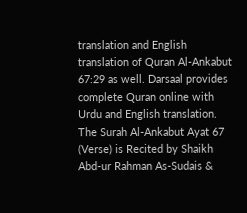translation and English translation of Quran Al-Ankabut 67:29 as well. Darsaal provides complete Quran online with Urdu and English translation. The Surah Al-Ankabut Ayat 67 (Verse) is Recited by Shaikh Abd-ur Rahman As-Sudais &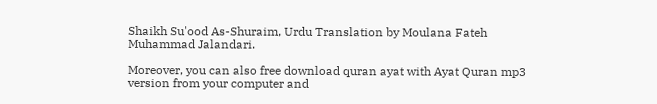Shaikh Su'ood As-Shuraim, Urdu Translation by Moulana Fateh Muhammad Jalandari.

Moreover, you can also free download quran ayat with Ayat Quran mp3 version from your computer and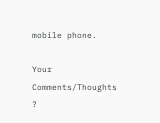mobile phone.

Your Comments/Thoughts ?